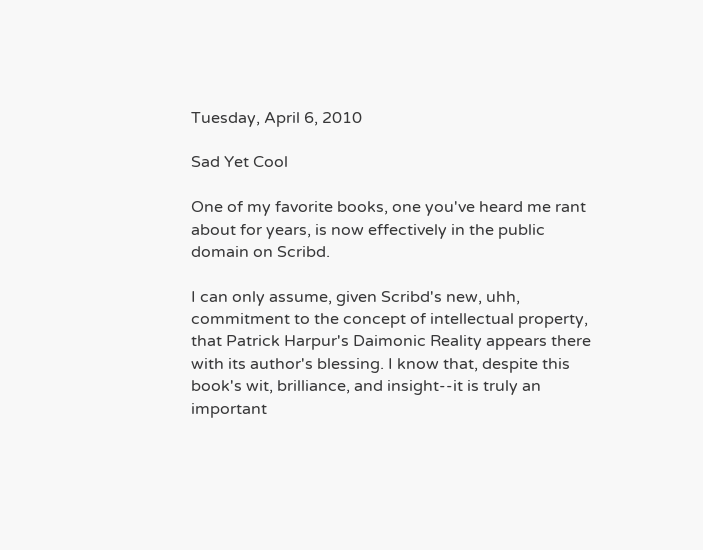Tuesday, April 6, 2010

Sad Yet Cool

One of my favorite books, one you've heard me rant about for years, is now effectively in the public domain on Scribd.

I can only assume, given Scribd's new, uhh, commitment to the concept of intellectual property, that Patrick Harpur's Daimonic Reality appears there with its author's blessing. I know that, despite this book's wit, brilliance, and insight--it is truly an important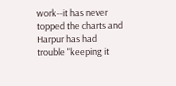work--it has never topped the charts and Harpur has had trouble "keeping it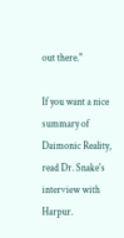out there."

If you want a nice summary of Daimonic Reality, read Dr. Snake's interview with Harpur.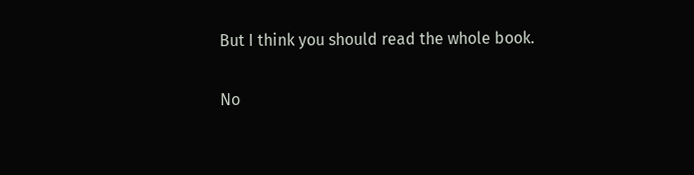But I think you should read the whole book.

No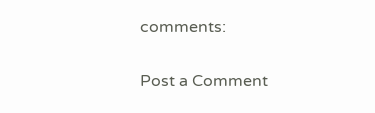comments:

Post a Comment